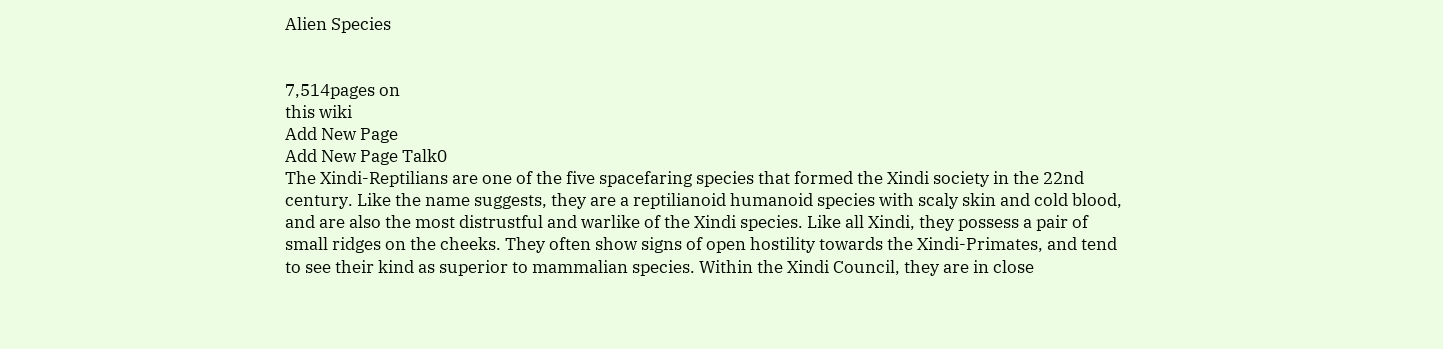Alien Species


7,514pages on
this wiki
Add New Page
Add New Page Talk0
The Xindi-Reptilians are one of the five spacefaring species that formed the Xindi society in the 22nd century. Like the name suggests, they are a reptilianoid humanoid species with scaly skin and cold blood, and are also the most distrustful and warlike of the Xindi species. Like all Xindi, they possess a pair of small ridges on the cheeks. They often show signs of open hostility towards the Xindi-Primates, and tend to see their kind as superior to mammalian species. Within the Xindi Council, they are in close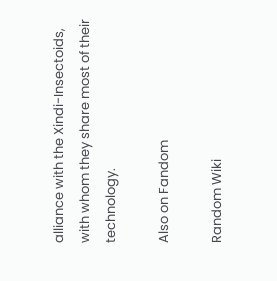alliance with the Xindi-Insectoids, with whom they share most of their technology.

Also on Fandom

Random Wiki